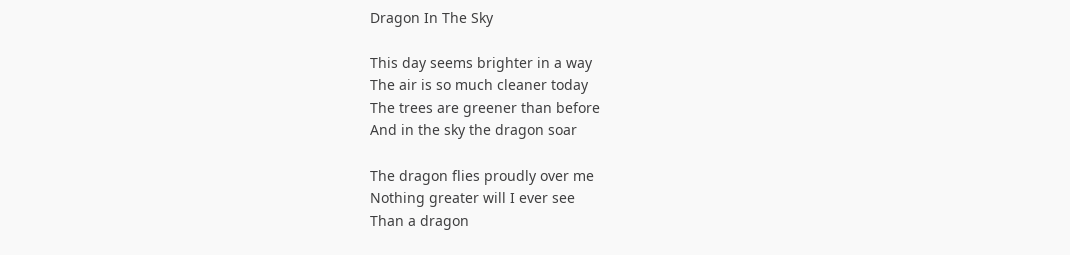Dragon In The Sky

This day seems brighter in a way
The air is so much cleaner today
The trees are greener than before
And in the sky the dragon soar

The dragon flies proudly over me
Nothing greater will I ever see
Than a dragon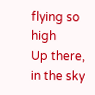flying so high
Up there, in the sky